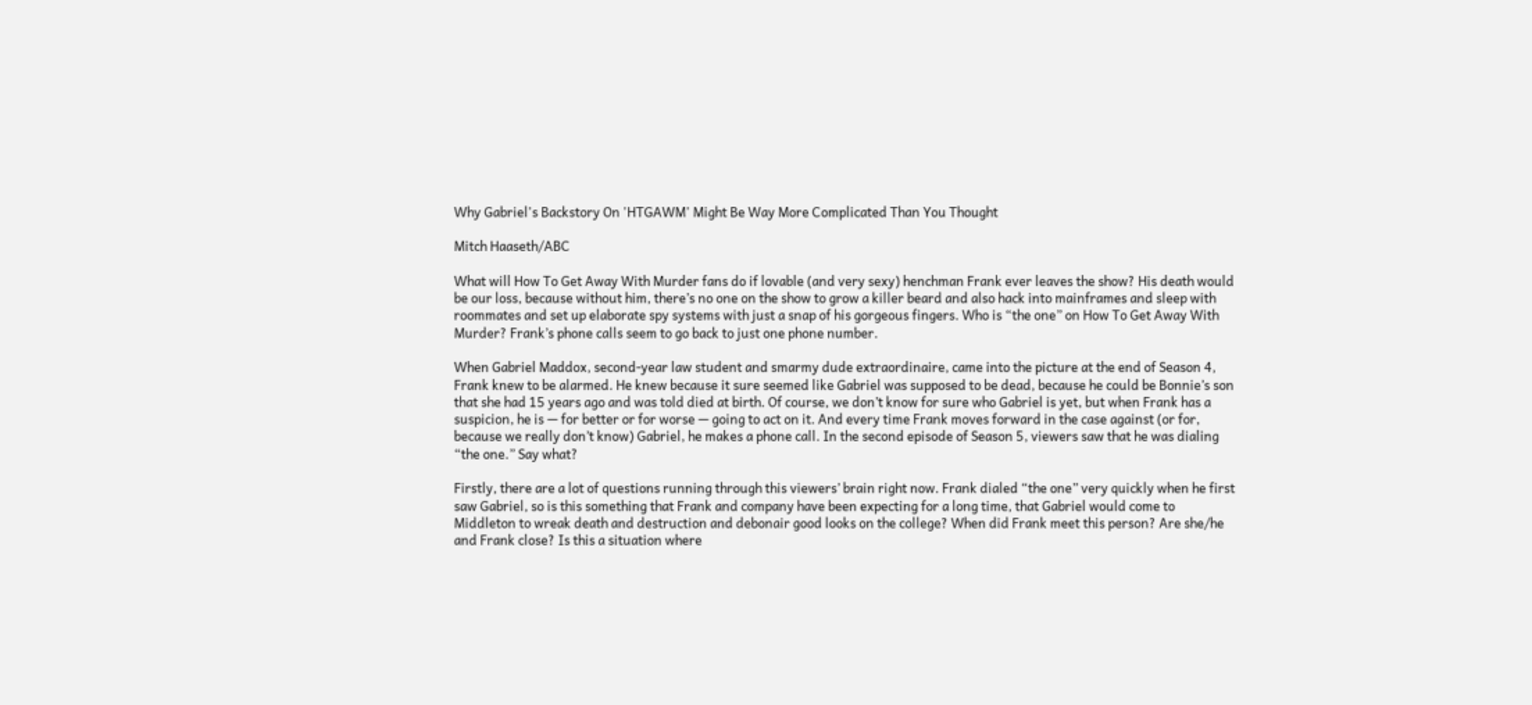Why Gabriel's Backstory On 'HTGAWM' Might Be Way More Complicated Than You Thought

Mitch Haaseth/ABC

What will How To Get Away With Murder fans do if lovable (and very sexy) henchman Frank ever leaves the show? His death would be our loss, because without him, there’s no one on the show to grow a killer beard and also hack into mainframes and sleep with roommates and set up elaborate spy systems with just a snap of his gorgeous fingers. Who is “the one” on How To Get Away With Murder? Frank’s phone calls seem to go back to just one phone number.

When Gabriel Maddox, second-year law student and smarmy dude extraordinaire, came into the picture at the end of Season 4, Frank knew to be alarmed. He knew because it sure seemed like Gabriel was supposed to be dead, because he could be Bonnie’s son that she had 15 years ago and was told died at birth. Of course, we don’t know for sure who Gabriel is yet, but when Frank has a suspicion, he is — for better or for worse — going to act on it. And every time Frank moves forward in the case against (or for, because we really don’t know) Gabriel, he makes a phone call. In the second episode of Season 5, viewers saw that he was dialing “the one.” Say what?

Firstly, there are a lot of questions running through this viewers’ brain right now. Frank dialed “the one” very quickly when he first saw Gabriel, so is this something that Frank and company have been expecting for a long time, that Gabriel would come to Middleton to wreak death and destruction and debonair good looks on the college? When did Frank meet this person? Are she/he and Frank close? Is this a situation where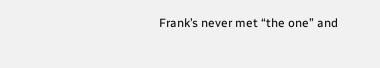Frank’s never met “the one” and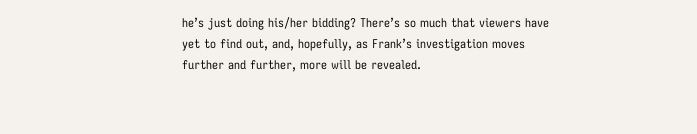he’s just doing his/her bidding? There’s so much that viewers have yet to find out, and, hopefully, as Frank’s investigation moves further and further, more will be revealed.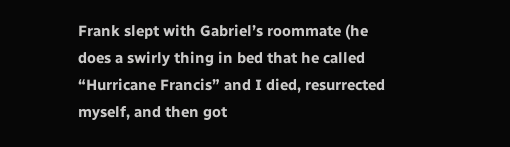Frank slept with Gabriel’s roommate (he does a swirly thing in bed that he called “Hurricane Francis” and I died, resurrected myself, and then got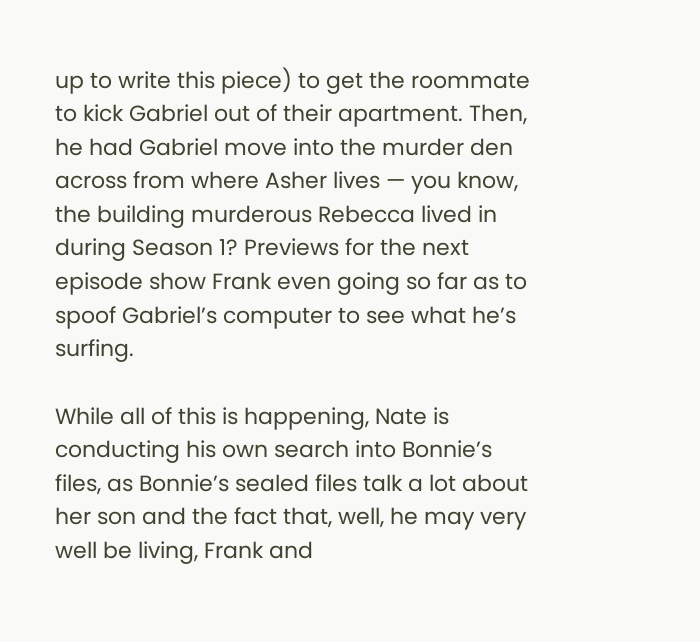up to write this piece) to get the roommate to kick Gabriel out of their apartment. Then, he had Gabriel move into the murder den across from where Asher lives — you know, the building murderous Rebecca lived in during Season 1? Previews for the next episode show Frank even going so far as to spoof Gabriel’s computer to see what he’s surfing.

While all of this is happening, Nate is conducting his own search into Bonnie’s files, as Bonnie’s sealed files talk a lot about her son and the fact that, well, he may very well be living, Frank and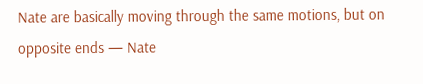Nate are basically moving through the same motions, but on opposite ends — Nate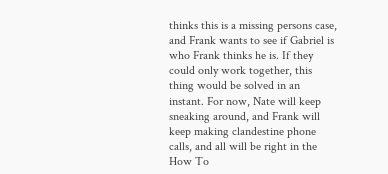thinks this is a missing persons case, and Frank wants to see if Gabriel is who Frank thinks he is. If they could only work together, this thing would be solved in an instant. For now, Nate will keep sneaking around, and Frank will keep making clandestine phone calls, and all will be right in the How To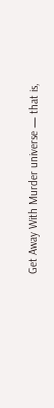Get Away With Murder universe — that is,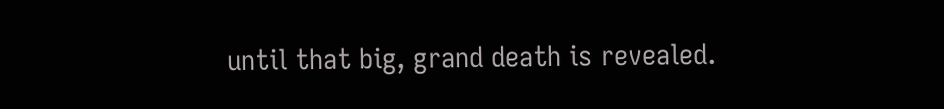until that big, grand death is revealed.